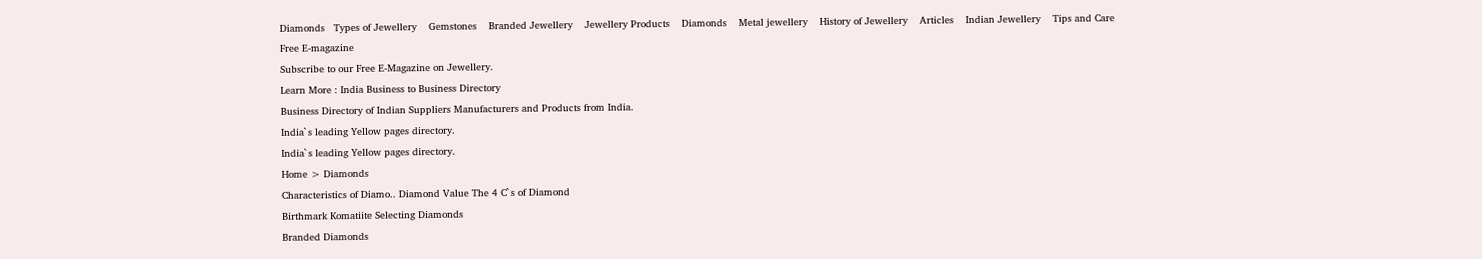Diamonds   Types of Jewellery    Gemstones    Branded Jewellery    Jewellery Products    Diamonds    Metal jewellery    History of Jewellery    Articles    Indian Jewellery    Tips and Care
Free E-magazine
Subscribe to our Free E-Magazine on Jewellery.
Learn More : India Business to Business Directory
Business Directory of Indian Suppliers Manufacturers and Products from India.
India`s leading Yellow pages directory.
India`s leading Yellow pages directory.
Home > Diamonds
Characteristics of Diamo.. Diamond Value The 4 C`s of Diamond
Birthmark Komatiite Selecting Diamonds
Branded Diamonds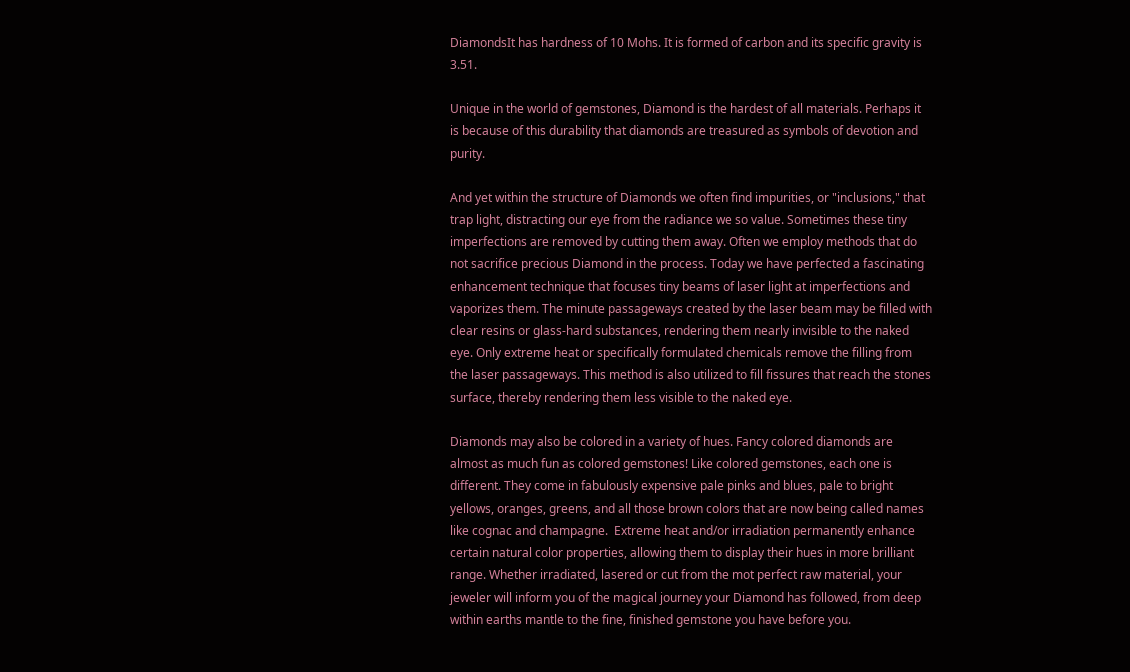DiamondsIt has hardness of 10 Mohs. It is formed of carbon and its specific gravity is 3.51.

Unique in the world of gemstones, Diamond is the hardest of all materials. Perhaps it is because of this durability that diamonds are treasured as symbols of devotion and purity.

And yet within the structure of Diamonds we often find impurities, or "inclusions," that trap light, distracting our eye from the radiance we so value. Sometimes these tiny imperfections are removed by cutting them away. Often we employ methods that do not sacrifice precious Diamond in the process. Today we have perfected a fascinating enhancement technique that focuses tiny beams of laser light at imperfections and vaporizes them. The minute passageways created by the laser beam may be filled with clear resins or glass-hard substances, rendering them nearly invisible to the naked eye. Only extreme heat or specifically formulated chemicals remove the filling from the laser passageways. This method is also utilized to fill fissures that reach the stones surface, thereby rendering them less visible to the naked eye.

Diamonds may also be colored in a variety of hues. Fancy colored diamonds are almost as much fun as colored gemstones! Like colored gemstones, each one is different. They come in fabulously expensive pale pinks and blues, pale to bright yellows, oranges, greens, and all those brown colors that are now being called names like cognac and champagne.  Extreme heat and/or irradiation permanently enhance certain natural color properties, allowing them to display their hues in more brilliant range. Whether irradiated, lasered or cut from the mot perfect raw material, your jeweler will inform you of the magical journey your Diamond has followed, from deep within earths mantle to the fine, finished gemstone you have before you.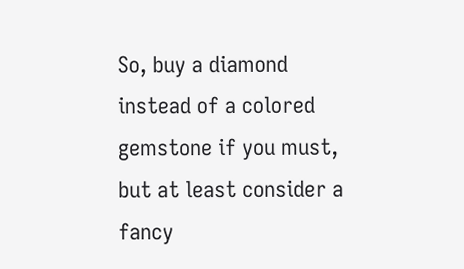So, buy a diamond instead of a colored gemstone if you must, but at least consider a fancy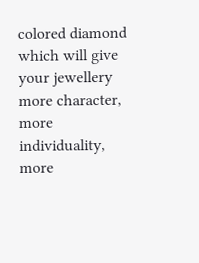colored diamond which will give your jewellery more character, more individuality, more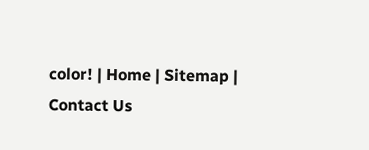color! | Home | Sitemap | Contact Us